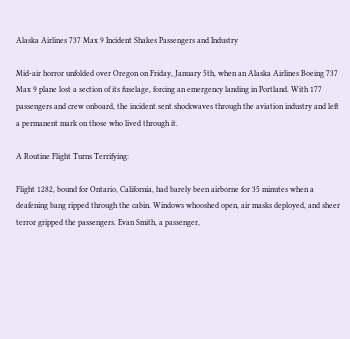Alaska Airlines 737 Max 9 Incident Shakes Passengers and Industry

Mid-air horror unfolded over Oregon on Friday, January 5th, when an Alaska Airlines Boeing 737 Max 9 plane lost a section of its fuselage, forcing an emergency landing in Portland. With 177 passengers and crew onboard, the incident sent shockwaves through the aviation industry and left a permanent mark on those who lived through it.

A Routine Flight Turns Terrifying:

Flight 1282, bound for Ontario, California, had barely been airborne for 35 minutes when a deafening bang ripped through the cabin. Windows whooshed open, air masks deployed, and sheer terror gripped the passengers. Evan Smith, a passenger,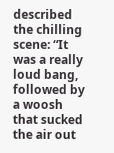described the chilling scene: “It was a really loud bang, followed by a woosh that sucked the air out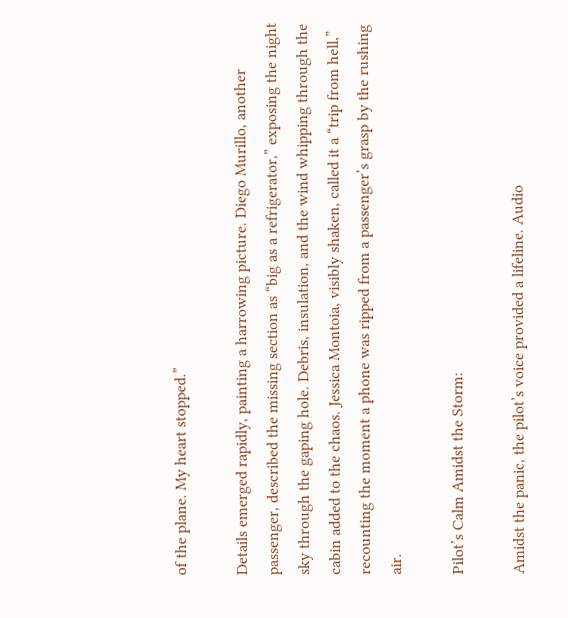of the plane. My heart stopped.”

Details emerged rapidly, painting a harrowing picture. Diego Murillo, another passenger, described the missing section as “big as a refrigerator,” exposing the night sky through the gaping hole. Debris, insulation, and the wind whipping through the cabin added to the chaos. Jessica Montoia, visibly shaken, called it a “trip from hell,” recounting the moment a phone was ripped from a passenger’s grasp by the rushing air.

Pilot’s Calm Amidst the Storm:

Amidst the panic, the pilot’s voice provided a lifeline. Audio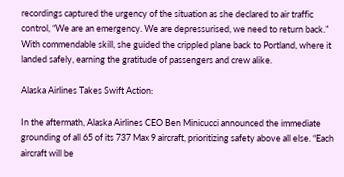recordings captured the urgency of the situation as she declared to air traffic control, “We are an emergency. We are depressurised, we need to return back.” With commendable skill, she guided the crippled plane back to Portland, where it landed safely, earning the gratitude of passengers and crew alike.

Alaska Airlines Takes Swift Action:

In the aftermath, Alaska Airlines CEO Ben Minicucci announced the immediate grounding of all 65 of its 737 Max 9 aircraft, prioritizing safety above all else. “Each aircraft will be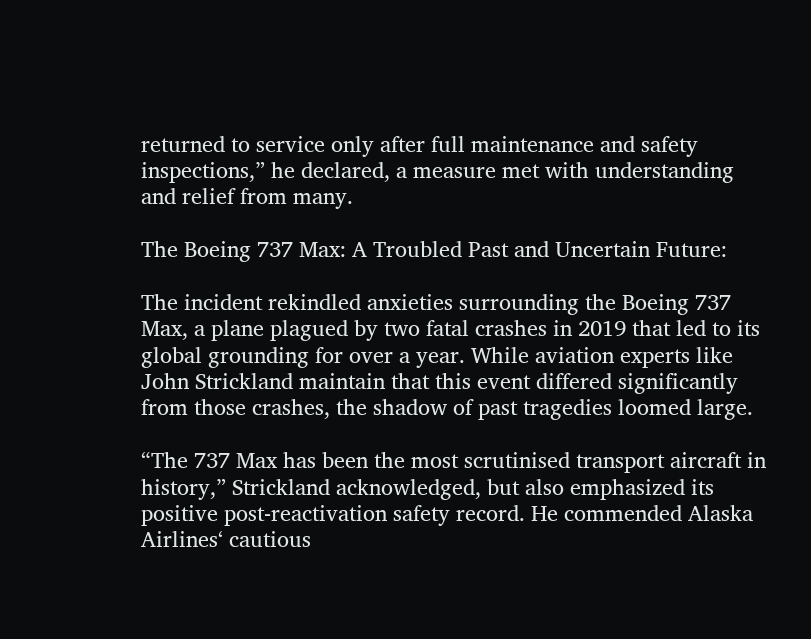returned to service only after full maintenance and safety inspections,” he declared, a measure met with understanding and relief from many.

The Boeing 737 Max: A Troubled Past and Uncertain Future:

The incident rekindled anxieties surrounding the Boeing 737 Max, a plane plagued by two fatal crashes in 2019 that led to its global grounding for over a year. While aviation experts like John Strickland maintain that this event differed significantly from those crashes, the shadow of past tragedies loomed large.

“The 737 Max has been the most scrutinised transport aircraft in history,” Strickland acknowledged, but also emphasized its positive post-reactivation safety record. He commended Alaska Airlines‘ cautious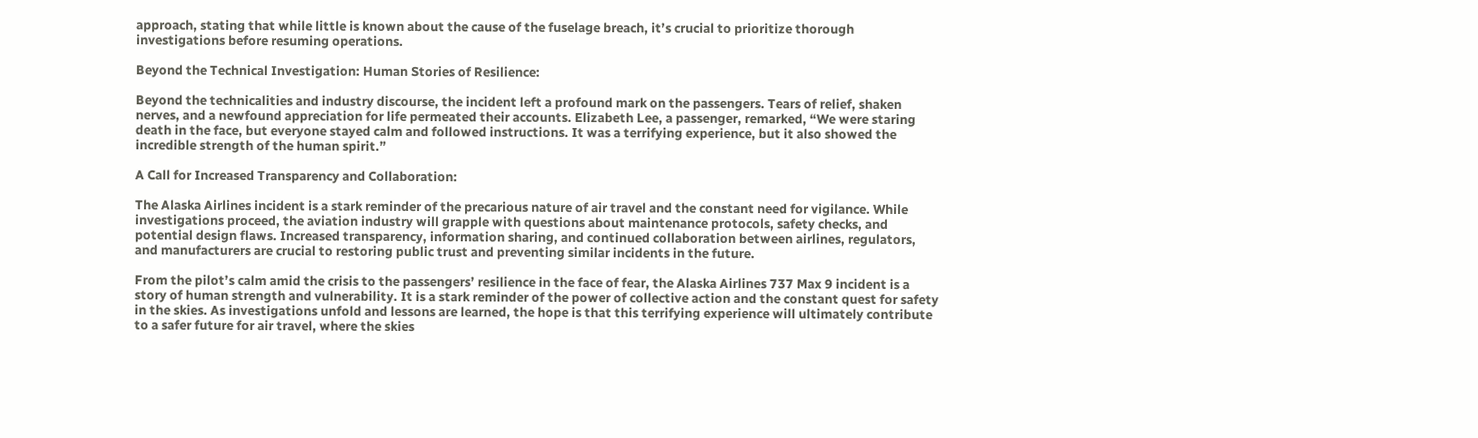approach, stating that while little is known about the cause of the fuselage breach, it’s crucial to prioritize thorough investigations before resuming operations.

Beyond the Technical Investigation: Human Stories of Resilience:

Beyond the technicalities and industry discourse, the incident left a profound mark on the passengers. Tears of relief, shaken nerves, and a newfound appreciation for life permeated their accounts. Elizabeth Lee, a passenger, remarked, “We were staring death in the face, but everyone stayed calm and followed instructions. It was a terrifying experience, but it also showed the incredible strength of the human spirit.”

A Call for Increased Transparency and Collaboration:

The Alaska Airlines incident is a stark reminder of the precarious nature of air travel and the constant need for vigilance. While investigations proceed, the aviation industry will grapple with questions about maintenance protocols, safety checks, and potential design flaws. Increased transparency, information sharing, and continued collaboration between airlines, regulators, and manufacturers are crucial to restoring public trust and preventing similar incidents in the future.

From the pilot’s calm amid the crisis to the passengers’ resilience in the face of fear, the Alaska Airlines 737 Max 9 incident is a story of human strength and vulnerability. It is a stark reminder of the power of collective action and the constant quest for safety in the skies. As investigations unfold and lessons are learned, the hope is that this terrifying experience will ultimately contribute to a safer future for air travel, where the skies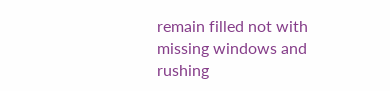remain filled not with missing windows and rushing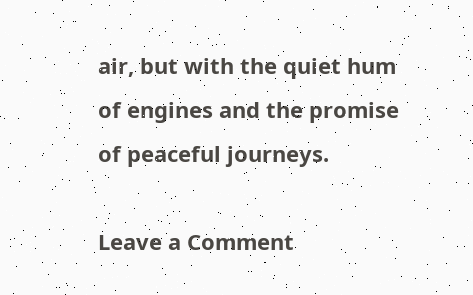air, but with the quiet hum of engines and the promise of peaceful journeys.

Leave a Comment